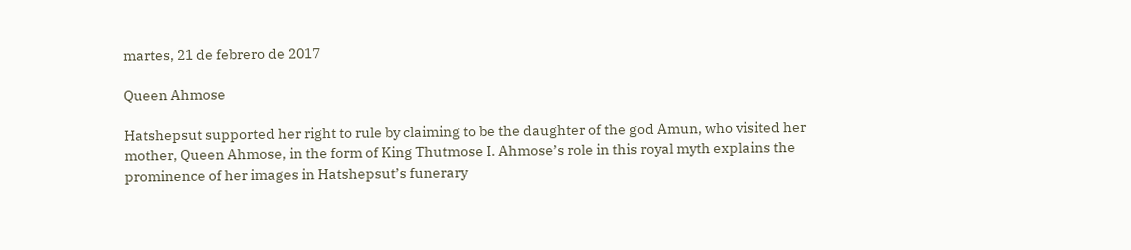martes, 21 de febrero de 2017

Queen Ahmose

Hatshepsut supported her right to rule by claiming to be the daughter of the god Amun, who visited her mother, Queen Ahmose, in the form of King Thutmose I. Ahmose’s role in this royal myth explains the prominence of her images in Hatshepsut’s funerary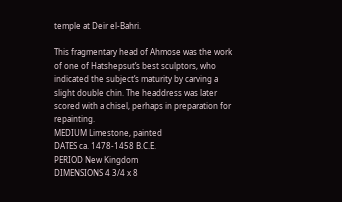temple at Deir el-Bahri.

This fragmentary head of Ahmose was the work of one of Hatshepsut’s best sculptors, who indicated the subject’s maturity by carving a slight double chin. The headdress was later scored with a chisel, perhaps in preparation for repainting.
MEDIUM Limestone, painted
DATES ca. 1478-1458 B.C.E.
PERIOD New Kingdom
DIMENSIONS 4 3/4 x 8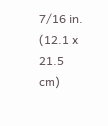7/16 in. (12.1 x 21.5 cm)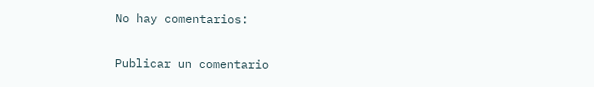No hay comentarios:

Publicar un comentario